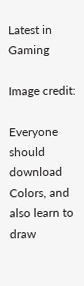Latest in Gaming

Image credit:

Everyone should download Colors, and also learn to draw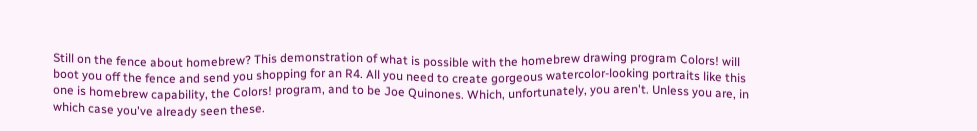Still on the fence about homebrew? This demonstration of what is possible with the homebrew drawing program Colors! will boot you off the fence and send you shopping for an R4. All you need to create gorgeous watercolor-looking portraits like this one is homebrew capability, the Colors! program, and to be Joe Quinones. Which, unfortunately, you aren't. Unless you are, in which case you've already seen these.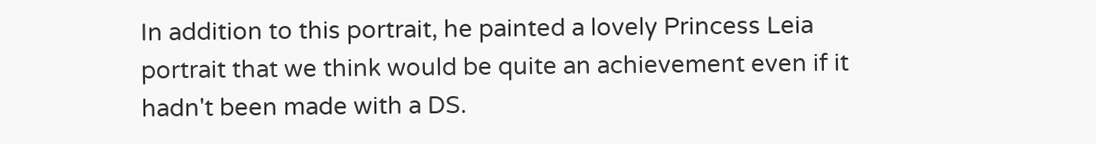In addition to this portrait, he painted a lovely Princess Leia portrait that we think would be quite an achievement even if it hadn't been made with a DS.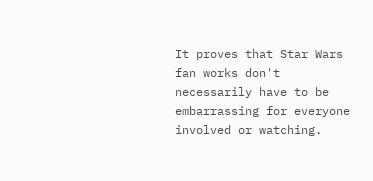It proves that Star Wars fan works don't necessarily have to be embarrassing for everyone involved or watching.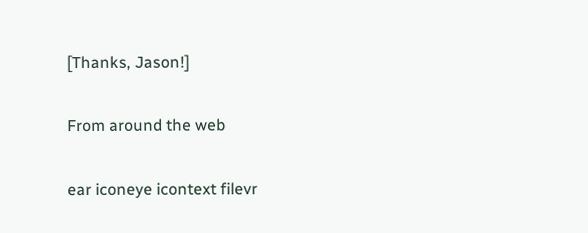[Thanks, Jason!]

From around the web

ear iconeye icontext filevr